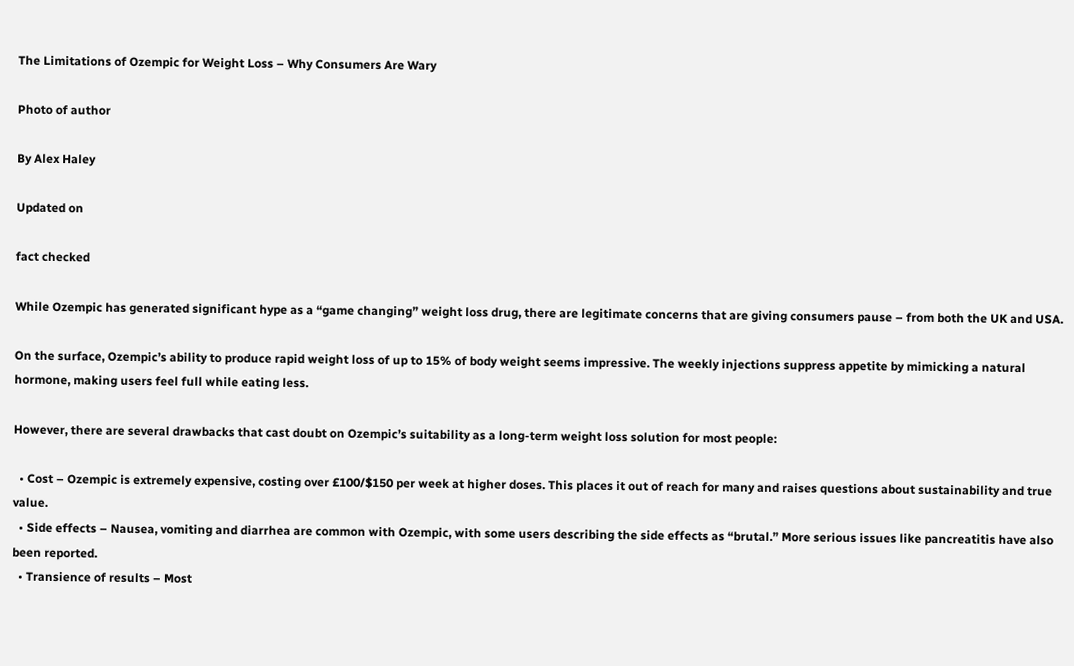The Limitations of Ozempic for Weight Loss – Why Consumers Are Wary

Photo of author

By Alex Haley

Updated on

fact checked

While Ozempic has generated significant hype as a “game changing” weight loss drug, there are legitimate concerns that are giving consumers pause – from both the UK and USA.

On the surface, Ozempic’s ability to produce rapid weight loss of up to 15% of body weight seems impressive. The weekly injections suppress appetite by mimicking a natural hormone, making users feel full while eating less.

However, there are several drawbacks that cast doubt on Ozempic’s suitability as a long-term weight loss solution for most people:

  • Cost – Ozempic is extremely expensive, costing over £100/$150 per week at higher doses. This places it out of reach for many and raises questions about sustainability and true value.
  • Side effects – Nausea, vomiting and diarrhea are common with Ozempic, with some users describing the side effects as “brutal.” More serious issues like pancreatitis have also been reported.
  • Transience of results – Most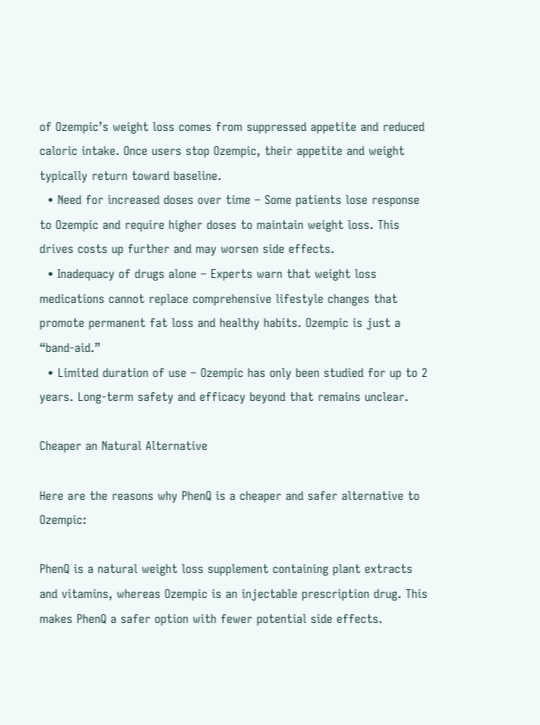of Ozempic’s weight loss comes from suppressed appetite and reduced caloric intake. Once users stop Ozempic, their appetite and weight typically return toward baseline.
  • Need for increased doses over time – Some patients lose response to Ozempic and require higher doses to maintain weight loss. This drives costs up further and may worsen side effects.
  • Inadequacy of drugs alone – Experts warn that weight loss medications cannot replace comprehensive lifestyle changes that promote permanent fat loss and healthy habits. Ozempic is just a “band-aid.”
  • Limited duration of use – Ozempic has only been studied for up to 2 years. Long-term safety and efficacy beyond that remains unclear.

Cheaper an Natural Alternative

Here are the reasons why PhenQ is a cheaper and safer alternative to Ozempic:

PhenQ is a natural weight loss supplement containing plant extracts and vitamins, whereas Ozempic is an injectable prescription drug. This makes PhenQ a safer option with fewer potential side effects.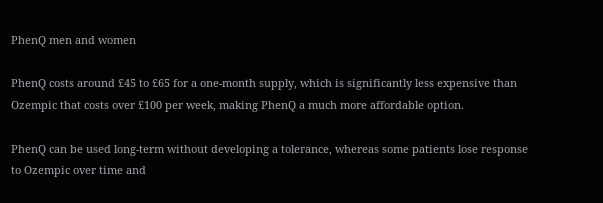PhenQ men and women

PhenQ costs around £45 to £65 for a one-month supply, which is significantly less expensive than Ozempic that costs over £100 per week, making PhenQ a much more affordable option.

PhenQ can be used long-term without developing a tolerance, whereas some patients lose response to Ozempic over time and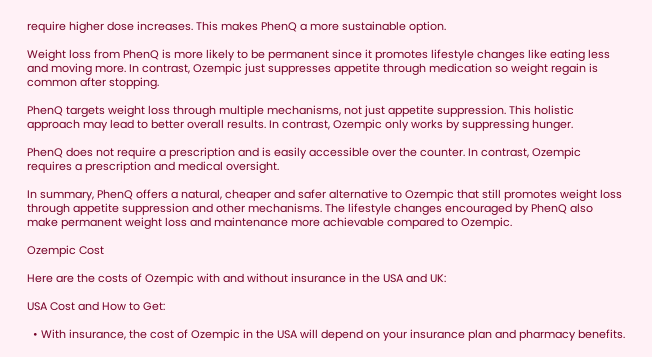require higher dose increases. This makes PhenQ a more sustainable option.

Weight loss from PhenQ is more likely to be permanent since it promotes lifestyle changes like eating less and moving more. In contrast, Ozempic just suppresses appetite through medication so weight regain is common after stopping.

PhenQ targets weight loss through multiple mechanisms, not just appetite suppression. This holistic approach may lead to better overall results. In contrast, Ozempic only works by suppressing hunger.

PhenQ does not require a prescription and is easily accessible over the counter. In contrast, Ozempic requires a prescription and medical oversight.

In summary, PhenQ offers a natural, cheaper and safer alternative to Ozempic that still promotes weight loss through appetite suppression and other mechanisms. The lifestyle changes encouraged by PhenQ also make permanent weight loss and maintenance more achievable compared to Ozempic.

Ozempic Cost

Here are the costs of Ozempic with and without insurance in the USA and UK:

USA Cost and How to Get:

  • With insurance, the cost of Ozempic in the USA will depend on your insurance plan and pharmacy benefits.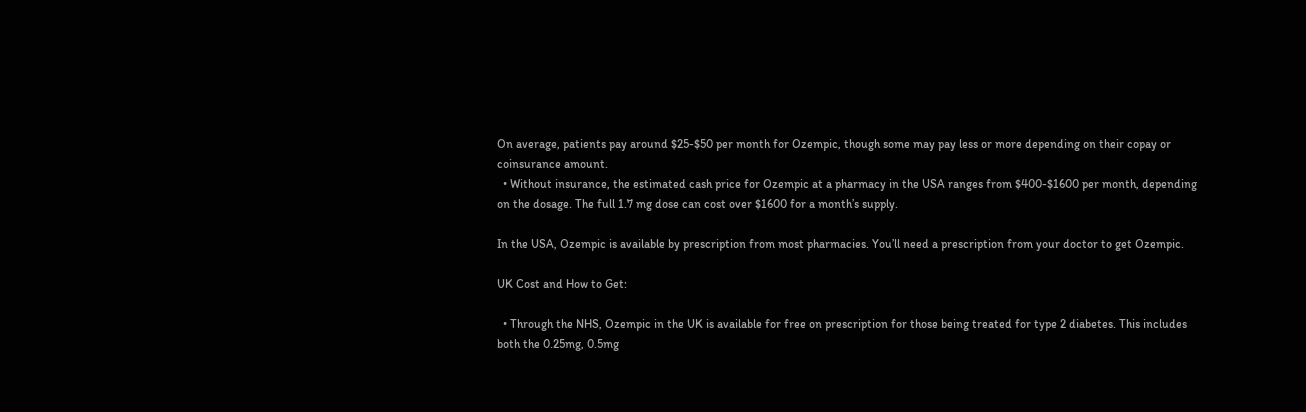On average, patients pay around $25-$50 per month for Ozempic, though some may pay less or more depending on their copay or coinsurance amount.
  • Without insurance, the estimated cash price for Ozempic at a pharmacy in the USA ranges from $400-$1600 per month, depending on the dosage. The full 1.7 mg dose can cost over $1600 for a month’s supply.

In the USA, Ozempic is available by prescription from most pharmacies. You’ll need a prescription from your doctor to get Ozempic.

UK Cost and How to Get:

  • Through the NHS, Ozempic in the UK is available for free on prescription for those being treated for type 2 diabetes. This includes both the 0.25mg, 0.5mg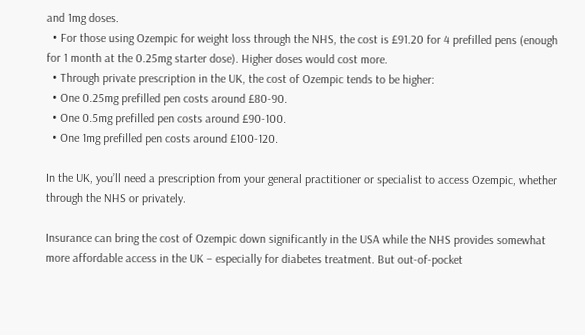and 1mg doses.
  • For those using Ozempic for weight loss through the NHS, the cost is £91.20 for 4 prefilled pens (enough for 1 month at the 0.25mg starter dose). Higher doses would cost more.
  • Through private prescription in the UK, the cost of Ozempic tends to be higher:
  • One 0.25mg prefilled pen costs around £80-90.
  • One 0.5mg prefilled pen costs around £90-100.
  • One 1mg prefilled pen costs around £100-120.

In the UK, you’ll need a prescription from your general practitioner or specialist to access Ozempic, whether through the NHS or privately.

Insurance can bring the cost of Ozempic down significantly in the USA while the NHS provides somewhat more affordable access in the UK – especially for diabetes treatment. But out-of-pocket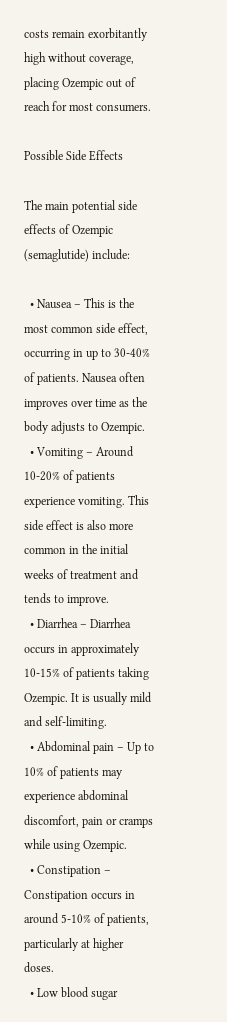costs remain exorbitantly high without coverage, placing Ozempic out of reach for most consumers.

Possible Side Effects

The main potential side effects of Ozempic (semaglutide) include:

  • Nausea – This is the most common side effect, occurring in up to 30-40% of patients. Nausea often improves over time as the body adjusts to Ozempic.
  • Vomiting – Around 10-20% of patients experience vomiting. This side effect is also more common in the initial weeks of treatment and tends to improve.
  • Diarrhea – Diarrhea occurs in approximately 10-15% of patients taking Ozempic. It is usually mild and self-limiting.
  • Abdominal pain – Up to 10% of patients may experience abdominal discomfort, pain or cramps while using Ozempic.
  • Constipation – Constipation occurs in around 5-10% of patients, particularly at higher doses.
  • Low blood sugar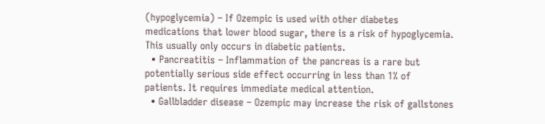(hypoglycemia) – If Ozempic is used with other diabetes medications that lower blood sugar, there is a risk of hypoglycemia. This usually only occurs in diabetic patients.
  • Pancreatitis – Inflammation of the pancreas is a rare but potentially serious side effect occurring in less than 1% of patients. It requires immediate medical attention.
  • Gallbladder disease – Ozempic may increase the risk of gallstones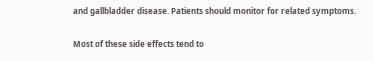and gallbladder disease. Patients should monitor for related symptoms.

Most of these side effects tend to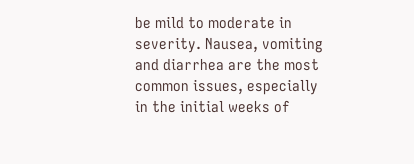be mild to moderate in severity. Nausea, vomiting and diarrhea are the most common issues, especially in the initial weeks of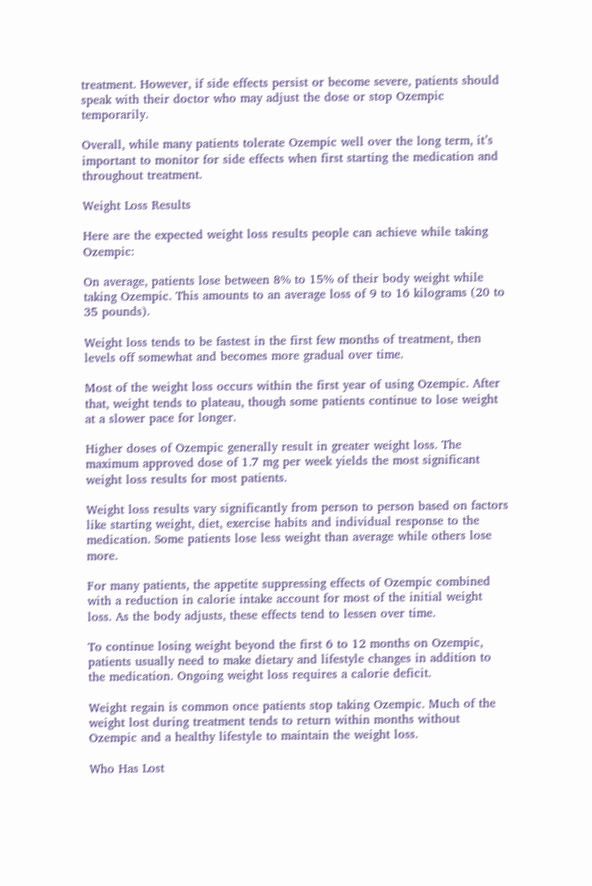treatment. However, if side effects persist or become severe, patients should speak with their doctor who may adjust the dose or stop Ozempic temporarily.

Overall, while many patients tolerate Ozempic well over the long term, it’s important to monitor for side effects when first starting the medication and throughout treatment.

Weight Loss Results

Here are the expected weight loss results people can achieve while taking Ozempic:

On average, patients lose between 8% to 15% of their body weight while taking Ozempic. This amounts to an average loss of 9 to 16 kilograms (20 to 35 pounds).

Weight loss tends to be fastest in the first few months of treatment, then levels off somewhat and becomes more gradual over time.

Most of the weight loss occurs within the first year of using Ozempic. After that, weight tends to plateau, though some patients continue to lose weight at a slower pace for longer.

Higher doses of Ozempic generally result in greater weight loss. The maximum approved dose of 1.7 mg per week yields the most significant weight loss results for most patients.

Weight loss results vary significantly from person to person based on factors like starting weight, diet, exercise habits and individual response to the medication. Some patients lose less weight than average while others lose more.

For many patients, the appetite suppressing effects of Ozempic combined with a reduction in calorie intake account for most of the initial weight loss. As the body adjusts, these effects tend to lessen over time.

To continue losing weight beyond the first 6 to 12 months on Ozempic, patients usually need to make dietary and lifestyle changes in addition to the medication. Ongoing weight loss requires a calorie deficit.

Weight regain is common once patients stop taking Ozempic. Much of the weight lost during treatment tends to return within months without Ozempic and a healthy lifestyle to maintain the weight loss.

Who Has Lost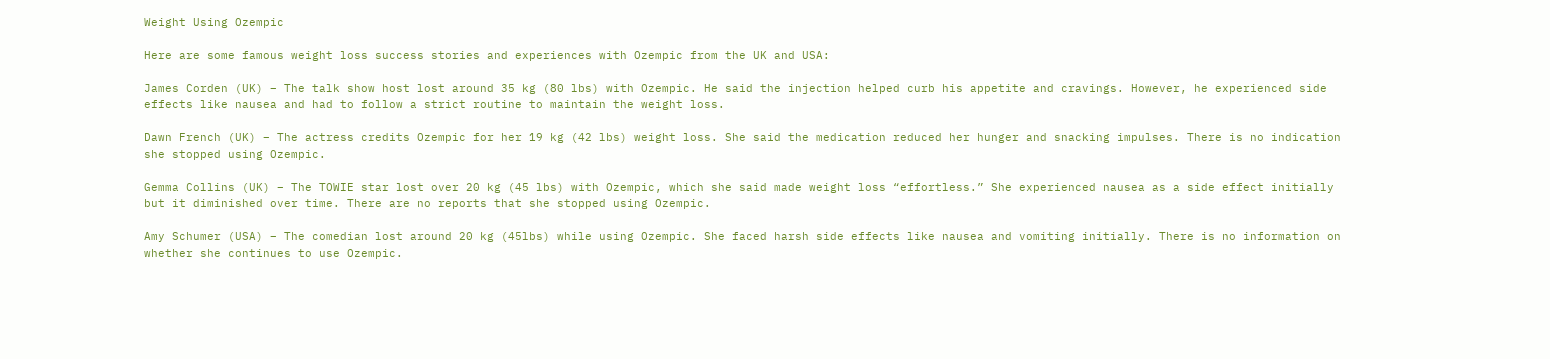Weight Using Ozempic

Here are some famous weight loss success stories and experiences with Ozempic from the UK and USA:

James Corden (UK) – The talk show host lost around 35 kg (80 lbs) with Ozempic. He said the injection helped curb his appetite and cravings. However, he experienced side effects like nausea and had to follow a strict routine to maintain the weight loss.

Dawn French (UK) – The actress credits Ozempic for her 19 kg (42 lbs) weight loss. She said the medication reduced her hunger and snacking impulses. There is no indication she stopped using Ozempic.

Gemma Collins (UK) – The TOWIE star lost over 20 kg (45 lbs) with Ozempic, which she said made weight loss “effortless.” She experienced nausea as a side effect initially but it diminished over time. There are no reports that she stopped using Ozempic.

Amy Schumer (USA) – The comedian lost around 20 kg (45lbs) while using Ozempic. She faced harsh side effects like nausea and vomiting initially. There is no information on whether she continues to use Ozempic.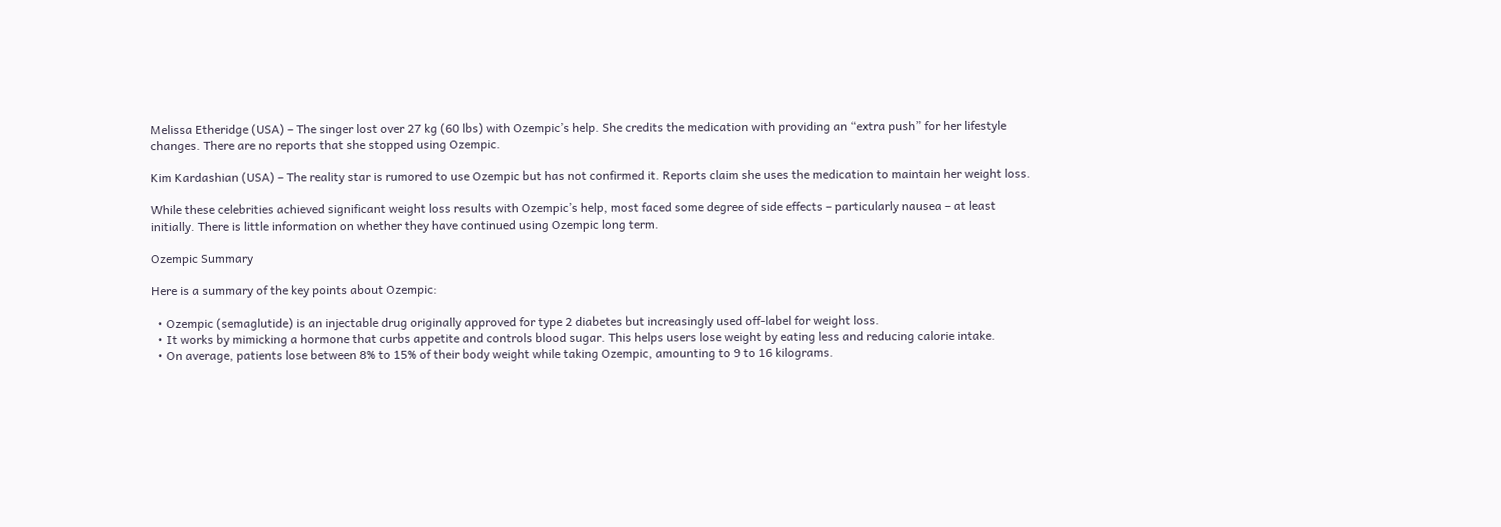Melissa Etheridge (USA) – The singer lost over 27 kg (60 lbs) with Ozempic’s help. She credits the medication with providing an “extra push” for her lifestyle changes. There are no reports that she stopped using Ozempic.

Kim Kardashian (USA) – The reality star is rumored to use Ozempic but has not confirmed it. Reports claim she uses the medication to maintain her weight loss.

While these celebrities achieved significant weight loss results with Ozempic’s help, most faced some degree of side effects – particularly nausea – at least initially. There is little information on whether they have continued using Ozempic long term.

Ozempic Summary

Here is a summary of the key points about Ozempic:

  • Ozempic (semaglutide) is an injectable drug originally approved for type 2 diabetes but increasingly used off-label for weight loss.
  • It works by mimicking a hormone that curbs appetite and controls blood sugar. This helps users lose weight by eating less and reducing calorie intake.
  • On average, patients lose between 8% to 15% of their body weight while taking Ozempic, amounting to 9 to 16 kilograms.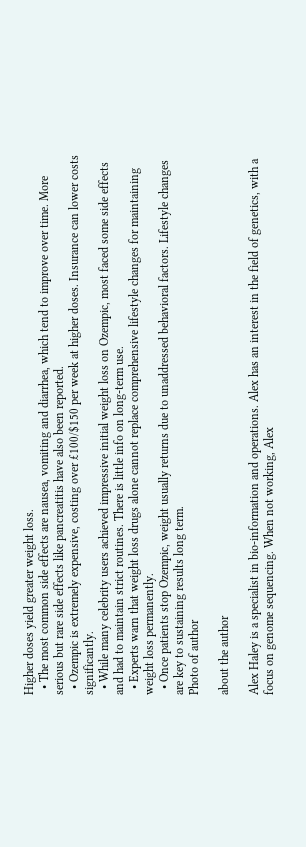Higher doses yield greater weight loss.
  • The most common side effects are nausea, vomiting and diarrhea, which tend to improve over time. More serious but rare side effects like pancreatitis have also been reported.
  • Ozempic is extremely expensive, costing over £100/$150 per week at higher doses. Insurance can lower costs significantly.
  • While many celebrity users achieved impressive initial weight loss on Ozempic, most faced some side effects and had to maintain strict routines. There is little info on long-term use.
  • Experts warn that weight loss drugs alone cannot replace comprehensive lifestyle changes for maintaining weight loss permanently.
  • Once patients stop Ozempic, weight usually returns due to unaddressed behavioral factors. Lifestyle changes are key to sustaining results long term.
Photo of author

about the author

Alex Haley is a specialist in bio-information and operations. Alex has an interest in the field of genetics, with a focus on genome sequencing. When not working, Alex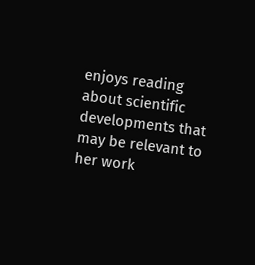enjoys reading about scientific developments that may be relevant to her work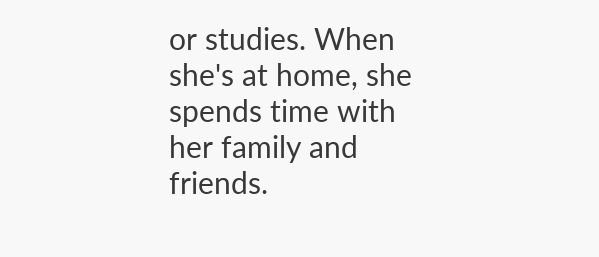or studies. When she's at home, she spends time with her family and friends.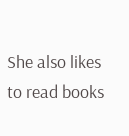She also likes to read books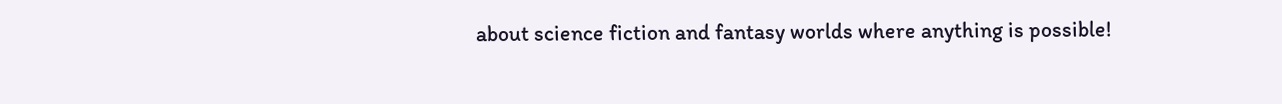about science fiction and fantasy worlds where anything is possible!